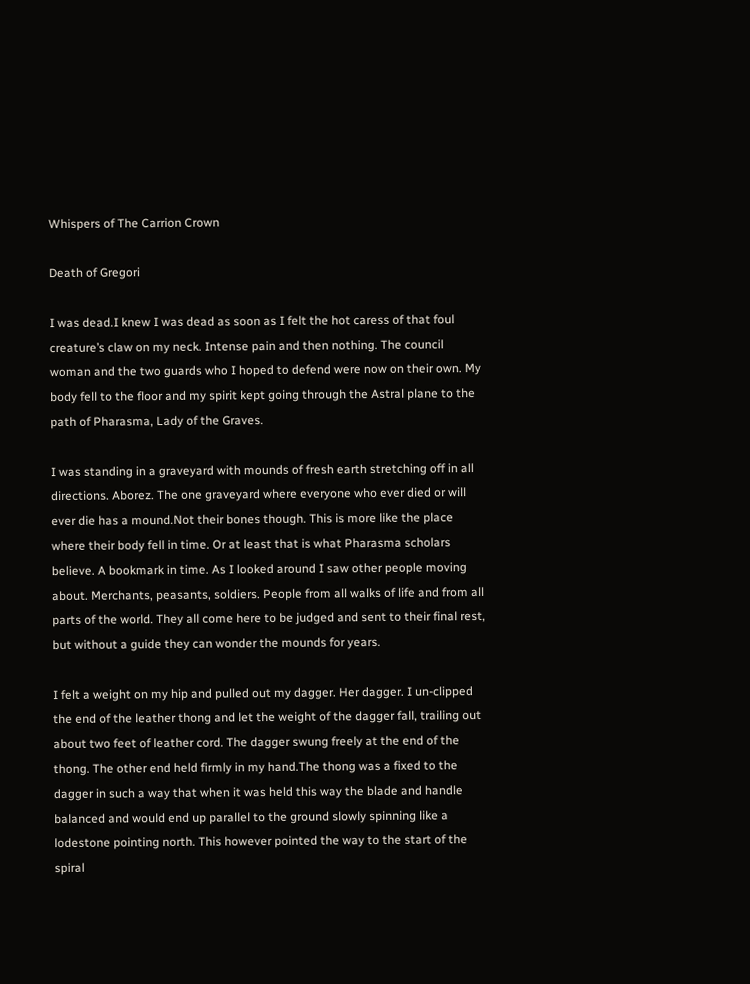Whispers of The Carrion Crown

Death of Gregori

I was dead.I knew I was dead as soon as I felt the hot caress of that foul creature’s claw on my neck. Intense pain and then nothing. The council woman and the two guards who I hoped to defend were now on their own. My body fell to the floor and my spirit kept going through the Astral plane to the path of Pharasma, Lady of the Graves.

I was standing in a graveyard with mounds of fresh earth stretching off in all directions. Aborez. The one graveyard where everyone who ever died or will ever die has a mound.Not their bones though. This is more like the place where their body fell in time. Or at least that is what Pharasma scholars believe. A bookmark in time. As I looked around I saw other people moving about. Merchants, peasants, soldiers. People from all walks of life and from all parts of the world. They all come here to be judged and sent to their final rest, but without a guide they can wonder the mounds for years.

I felt a weight on my hip and pulled out my dagger. Her dagger. I un-clipped the end of the leather thong and let the weight of the dagger fall, trailing out about two feet of leather cord. The dagger swung freely at the end of the thong. The other end held firmly in my hand.The thong was a fixed to the dagger in such a way that when it was held this way the blade and handle balanced and would end up parallel to the ground slowly spinning like a lodestone pointing north. This however pointed the way to the start of the spiral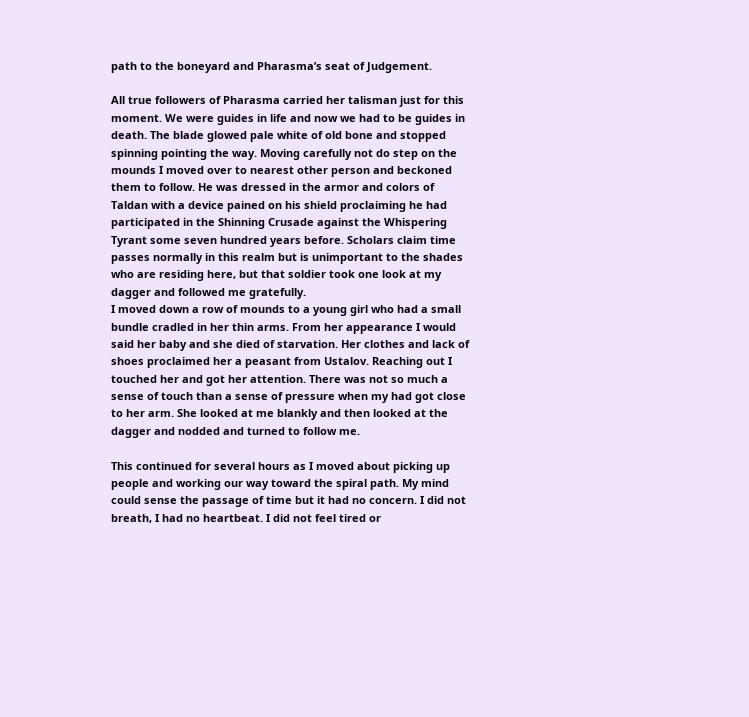path to the boneyard and Pharasma’s seat of Judgement.

All true followers of Pharasma carried her talisman just for this moment. We were guides in life and now we had to be guides in death. The blade glowed pale white of old bone and stopped spinning pointing the way. Moving carefully not do step on the mounds I moved over to nearest other person and beckoned them to follow. He was dressed in the armor and colors of Taldan with a device pained on his shield proclaiming he had participated in the Shinning Crusade against the Whispering Tyrant some seven hundred years before. Scholars claim time passes normally in this realm but is unimportant to the shades who are residing here, but that soldier took one look at my dagger and followed me gratefully.
I moved down a row of mounds to a young girl who had a small bundle cradled in her thin arms. From her appearance I would said her baby and she died of starvation. Her clothes and lack of shoes proclaimed her a peasant from Ustalov. Reaching out I touched her and got her attention. There was not so much a sense of touch than a sense of pressure when my had got close to her arm. She looked at me blankly and then looked at the dagger and nodded and turned to follow me.

This continued for several hours as I moved about picking up people and working our way toward the spiral path. My mind could sense the passage of time but it had no concern. I did not breath, I had no heartbeat. I did not feel tired or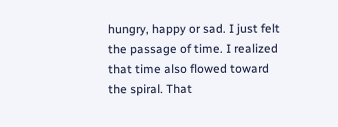hungry, happy or sad. I just felt the passage of time. I realized that time also flowed toward the spiral. That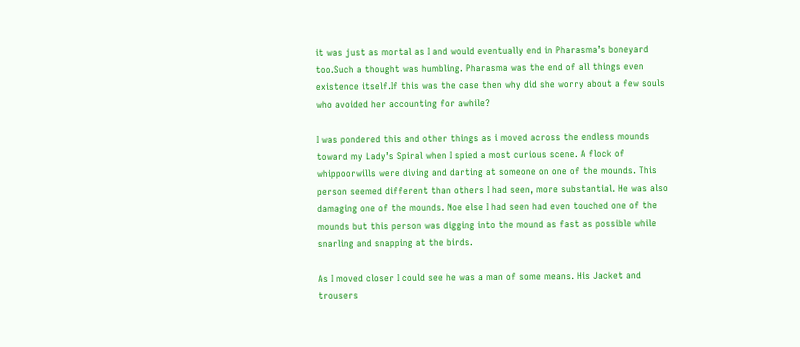it was just as mortal as I and would eventually end in Pharasma’s boneyard too.Such a thought was humbling. Pharasma was the end of all things even existence itself.If this was the case then why did she worry about a few souls who avoided her accounting for awhile?

I was pondered this and other things as i moved across the endless mounds toward my Lady’s Spiral when I spied a most curious scene. A flock of whippoorwills were diving and darting at someone on one of the mounds. This person seemed different than others I had seen, more substantial. He was also damaging one of the mounds. Noe else I had seen had even touched one of the mounds but this person was digging into the mound as fast as possible while snarling and snapping at the birds.

As I moved closer I could see he was a man of some means. His Jacket and trousers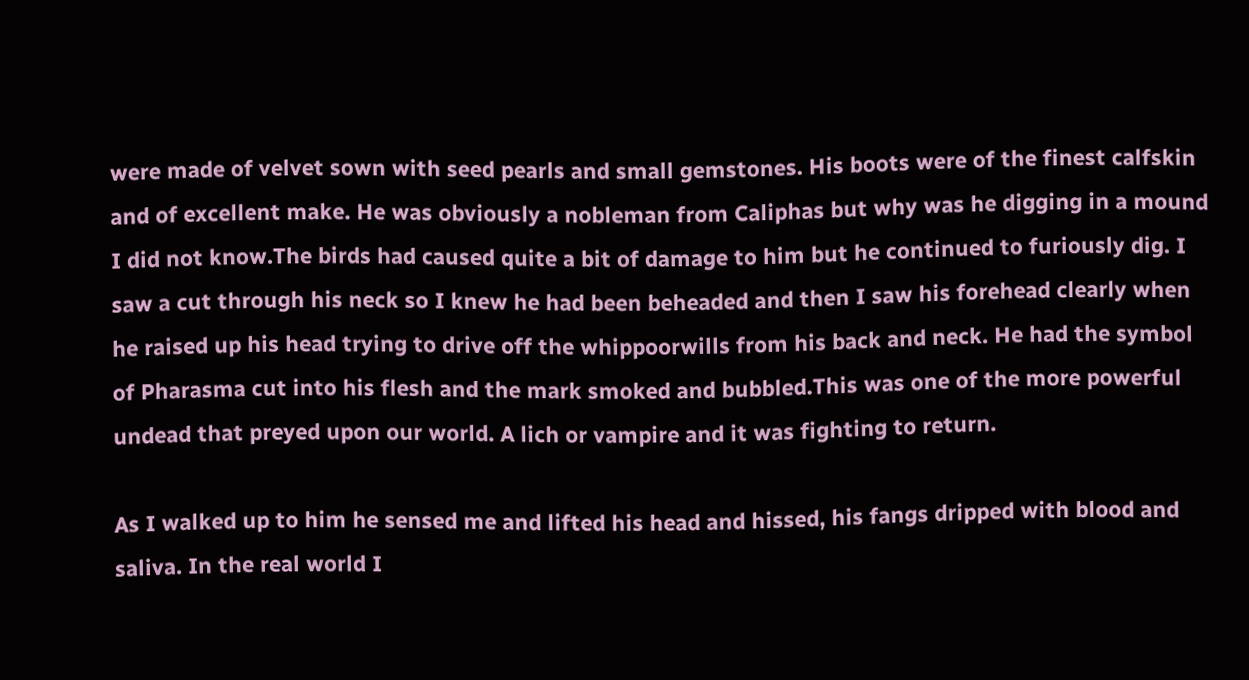were made of velvet sown with seed pearls and small gemstones. His boots were of the finest calfskin and of excellent make. He was obviously a nobleman from Caliphas but why was he digging in a mound I did not know.The birds had caused quite a bit of damage to him but he continued to furiously dig. I saw a cut through his neck so I knew he had been beheaded and then I saw his forehead clearly when he raised up his head trying to drive off the whippoorwills from his back and neck. He had the symbol of Pharasma cut into his flesh and the mark smoked and bubbled.This was one of the more powerful undead that preyed upon our world. A lich or vampire and it was fighting to return.

As I walked up to him he sensed me and lifted his head and hissed, his fangs dripped with blood and saliva. In the real world I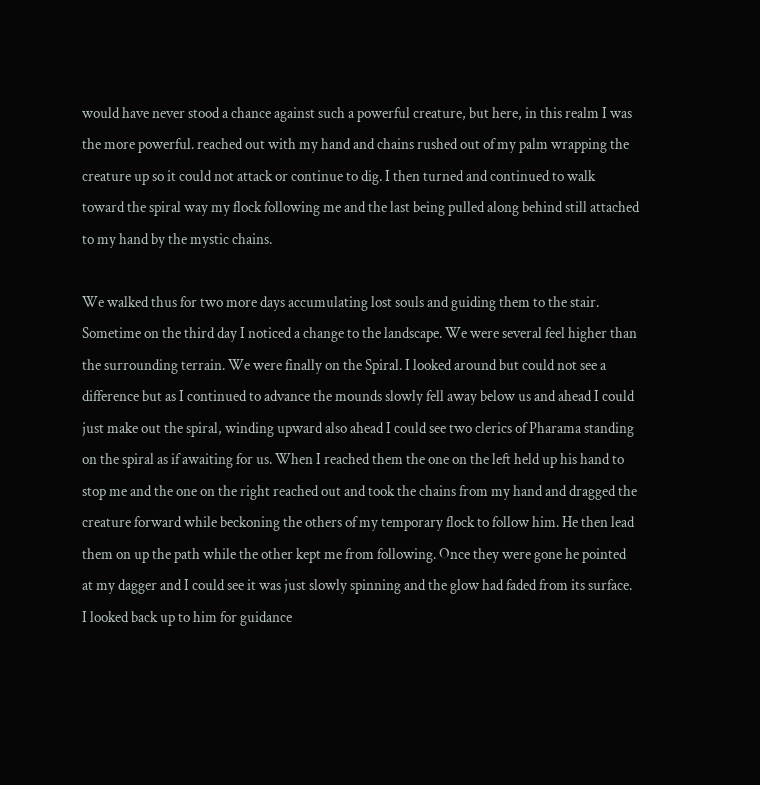would have never stood a chance against such a powerful creature, but here, in this realm I was the more powerful. reached out with my hand and chains rushed out of my palm wrapping the creature up so it could not attack or continue to dig. I then turned and continued to walk toward the spiral way my flock following me and the last being pulled along behind still attached to my hand by the mystic chains.

We walked thus for two more days accumulating lost souls and guiding them to the stair. Sometime on the third day I noticed a change to the landscape. We were several feel higher than the surrounding terrain. We were finally on the Spiral. I looked around but could not see a difference but as I continued to advance the mounds slowly fell away below us and ahead I could just make out the spiral, winding upward also ahead I could see two clerics of Pharama standing on the spiral as if awaiting for us. When I reached them the one on the left held up his hand to stop me and the one on the right reached out and took the chains from my hand and dragged the creature forward while beckoning the others of my temporary flock to follow him. He then lead them on up the path while the other kept me from following. Once they were gone he pointed at my dagger and I could see it was just slowly spinning and the glow had faded from its surface. I looked back up to him for guidance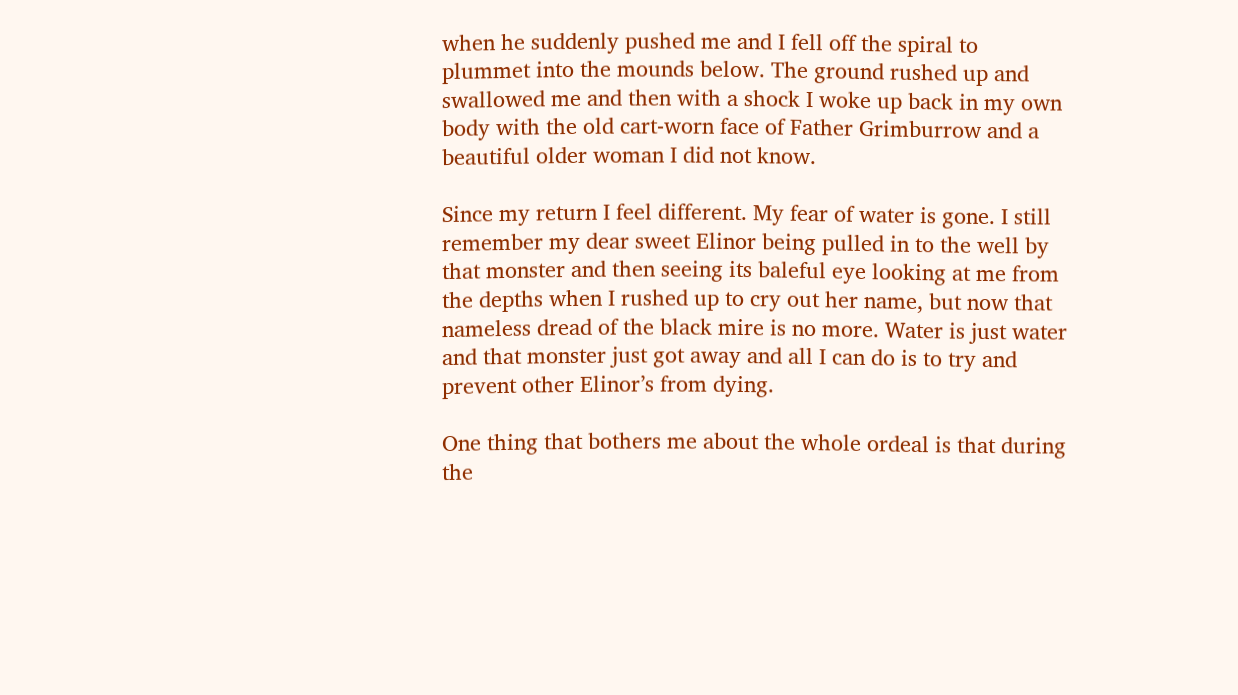when he suddenly pushed me and I fell off the spiral to plummet into the mounds below. The ground rushed up and swallowed me and then with a shock I woke up back in my own body with the old cart-worn face of Father Grimburrow and a beautiful older woman I did not know.

Since my return I feel different. My fear of water is gone. I still remember my dear sweet Elinor being pulled in to the well by that monster and then seeing its baleful eye looking at me from the depths when I rushed up to cry out her name, but now that nameless dread of the black mire is no more. Water is just water and that monster just got away and all I can do is to try and prevent other Elinor’s from dying.

One thing that bothers me about the whole ordeal is that during the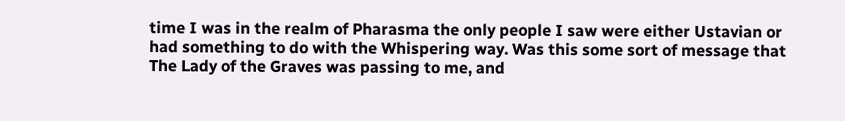time I was in the realm of Pharasma the only people I saw were either Ustavian or had something to do with the Whispering way. Was this some sort of message that The Lady of the Graves was passing to me, and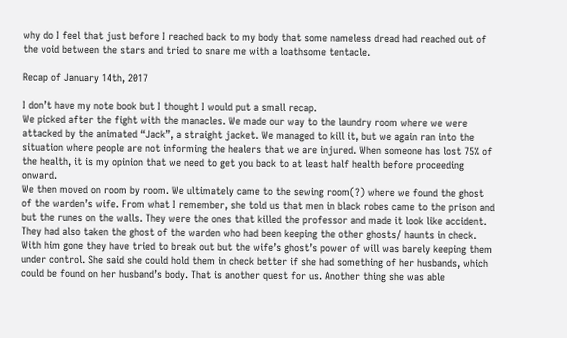why do I feel that just before I reached back to my body that some nameless dread had reached out of the void between the stars and tried to snare me with a loathsome tentacle.

Recap of January 14th, 2017

I don’t have my note book but I thought I would put a small recap.
We picked after the fight with the manacles. We made our way to the laundry room where we were attacked by the animated “Jack”, a straight jacket. We managed to kill it, but we again ran into the situation where people are not informing the healers that we are injured. When someone has lost 75% of the health, it is my opinion that we need to get you back to at least half health before proceeding onward.
We then moved on room by room. We ultimately came to the sewing room(?) where we found the ghost of the warden’s wife. From what I remember, she told us that men in black robes came to the prison and but the runes on the walls. They were the ones that killed the professor and made it look like accident. They had also taken the ghost of the warden who had been keeping the other ghosts/ haunts in check. With him gone they have tried to break out but the wife’s ghost’s power of will was barely keeping them under control. She said she could hold them in check better if she had something of her husbands, which could be found on her husband’s body. That is another quest for us. Another thing she was able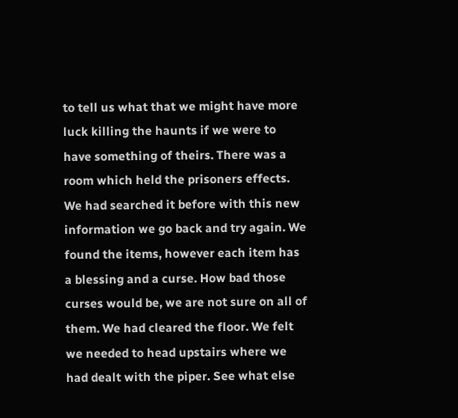to tell us what that we might have more luck killing the haunts if we were to have something of theirs. There was a room which held the prisoners effects. We had searched it before with this new information we go back and try again. We found the items, however each item has a blessing and a curse. How bad those curses would be, we are not sure on all of them. We had cleared the floor. We felt we needed to head upstairs where we had dealt with the piper. See what else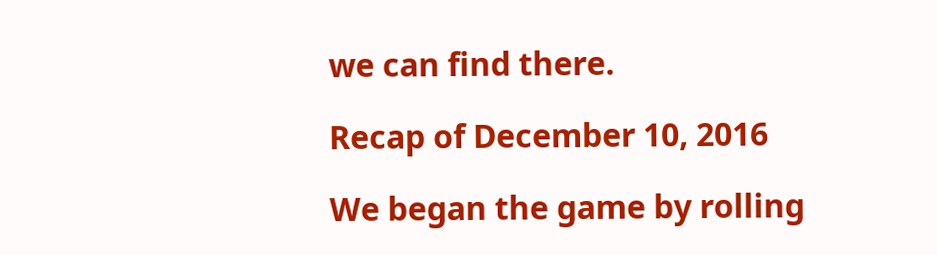we can find there.

Recap of December 10, 2016

We began the game by rolling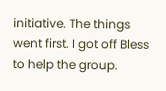initiative. The things went first. I got off Bless to help the group.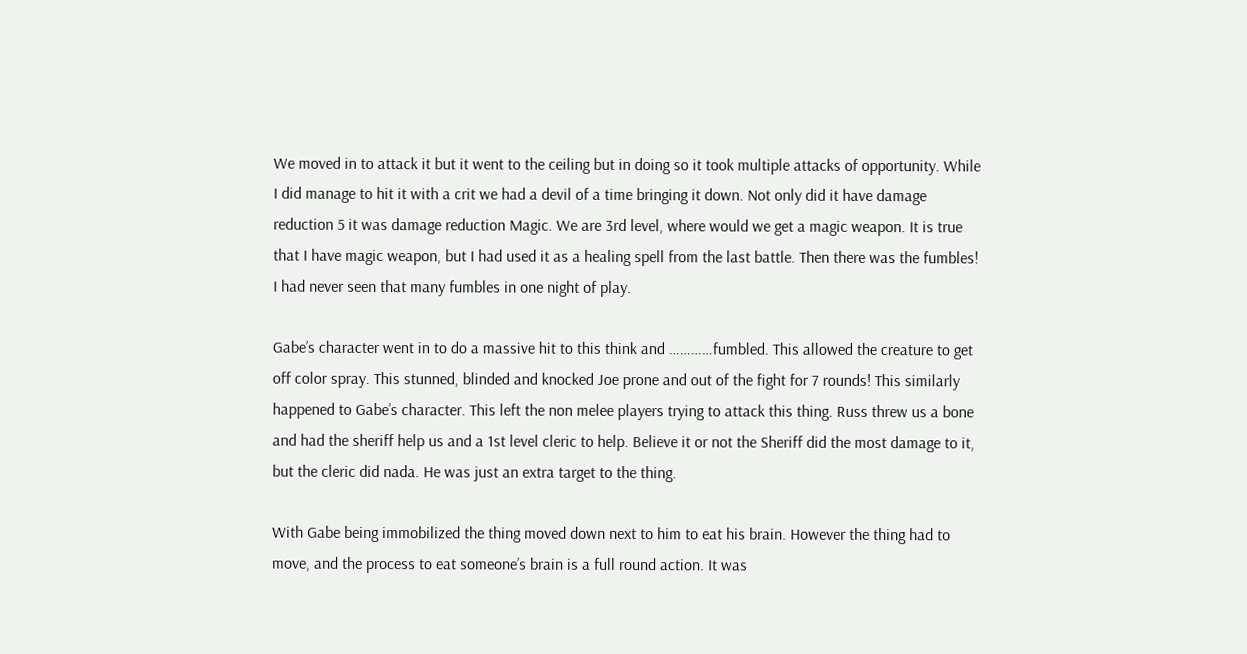We moved in to attack it but it went to the ceiling but in doing so it took multiple attacks of opportunity. While I did manage to hit it with a crit we had a devil of a time bringing it down. Not only did it have damage reduction 5 it was damage reduction Magic. We are 3rd level, where would we get a magic weapon. It is true that I have magic weapon, but I had used it as a healing spell from the last battle. Then there was the fumbles!
I had never seen that many fumbles in one night of play.

Gabe’s character went in to do a massive hit to this think and …………fumbled. This allowed the creature to get off color spray. This stunned, blinded and knocked Joe prone and out of the fight for 7 rounds! This similarly happened to Gabe’s character. This left the non melee players trying to attack this thing. Russ threw us a bone and had the sheriff help us and a 1st level cleric to help. Believe it or not the Sheriff did the most damage to it, but the cleric did nada. He was just an extra target to the thing.

With Gabe being immobilized the thing moved down next to him to eat his brain. However the thing had to move, and the process to eat someone’s brain is a full round action. It was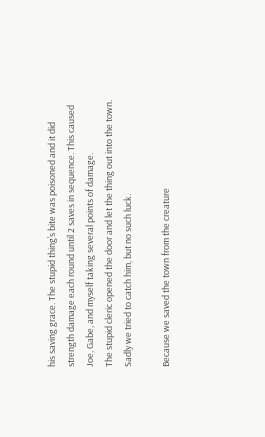his saving grace. The stupid thing’s bite was poisoned and it did strength damage each round until 2 saves in sequence. This caused Joe, Gabe, and myself taking several points of damage.
The stupid cleric opened the door and let the thing out into the town. Sadly we tried to catch him, but no such luck.

Because we saved the town from the creature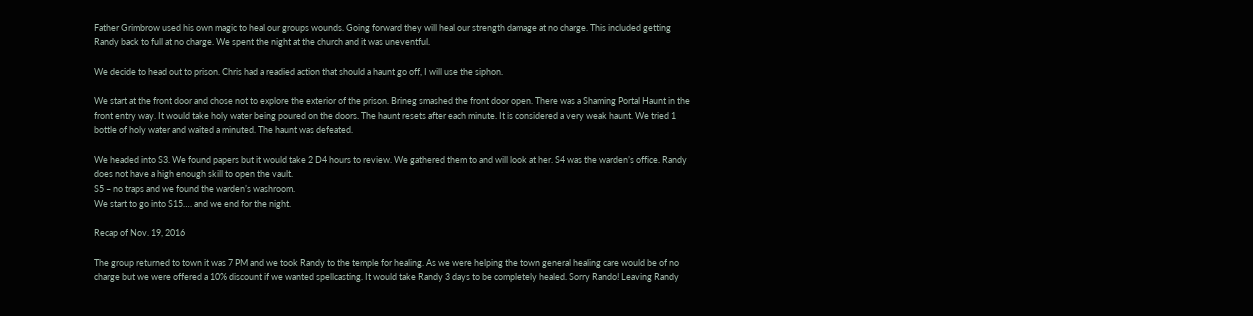Father Grimbrow used his own magic to heal our groups wounds. Going forward they will heal our strength damage at no charge. This included getting Randy back to full at no charge. We spent the night at the church and it was uneventful.

We decide to head out to prison. Chris had a readied action that should a haunt go off, I will use the siphon.

We start at the front door and chose not to explore the exterior of the prison. Brineg smashed the front door open. There was a Shaming Portal Haunt in the front entry way. It would take holy water being poured on the doors. The haunt resets after each minute. It is considered a very weak haunt. We tried 1 bottle of holy water and waited a minuted. The haunt was defeated.

We headed into S3. We found papers but it would take 2 D4 hours to review. We gathered them to and will look at her. S4 was the warden’s office. Randy does not have a high enough skill to open the vault.
S5 – no traps and we found the warden’s washroom.
We start to go into S15…. and we end for the night.

Recap of Nov. 19, 2016

The group returned to town it was 7 PM and we took Randy to the temple for healing. As we were helping the town general healing care would be of no charge but we were offered a 10% discount if we wanted spellcasting. It would take Randy 3 days to be completely healed. Sorry Rando! Leaving Randy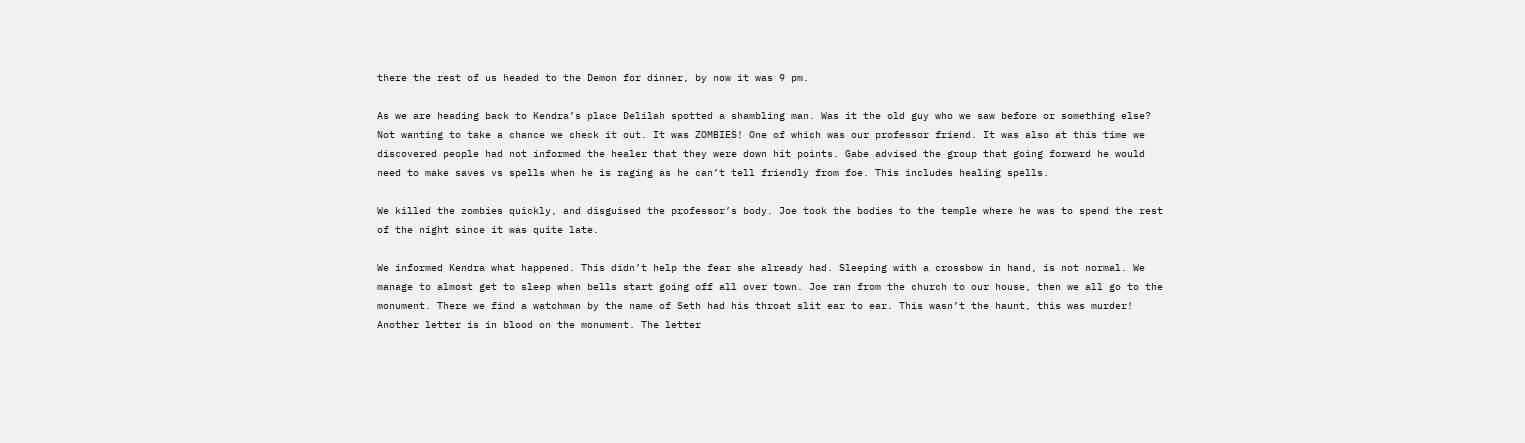there the rest of us headed to the Demon for dinner, by now it was 9 pm.

As we are heading back to Kendra’s place Delilah spotted a shambling man. Was it the old guy who we saw before or something else? Not wanting to take a chance we check it out. It was ZOMBIES! One of which was our professor friend. It was also at this time we discovered people had not informed the healer that they were down hit points. Gabe advised the group that going forward he would need to make saves vs spells when he is raging as he can’t tell friendly from foe. This includes healing spells.

We killed the zombies quickly, and disguised the professor’s body. Joe took the bodies to the temple where he was to spend the rest of the night since it was quite late.

We informed Kendra what happened. This didn’t help the fear she already had. Sleeping with a crossbow in hand, is not normal. We manage to almost get to sleep when bells start going off all over town. Joe ran from the church to our house, then we all go to the monument. There we find a watchman by the name of Seth had his throat slit ear to ear. This wasn’t the haunt, this was murder! Another letter is in blood on the monument. The letter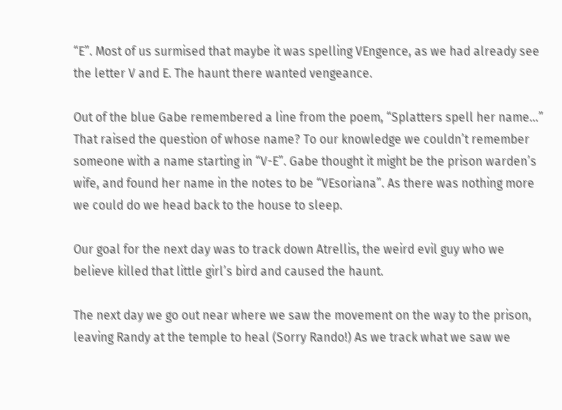“E”. Most of us surmised that maybe it was spelling VEngence, as we had already see the letter V and E. The haunt there wanted vengeance.

Out of the blue Gabe remembered a line from the poem, “Splatters spell her name…” That raised the question of whose name? To our knowledge we couldn’t remember someone with a name starting in “V-E”. Gabe thought it might be the prison warden’s wife, and found her name in the notes to be “VEsoriana”. As there was nothing more we could do we head back to the house to sleep.

Our goal for the next day was to track down Atrellis, the weird evil guy who we believe killed that little girl’s bird and caused the haunt.

The next day we go out near where we saw the movement on the way to the prison, leaving Randy at the temple to heal (Sorry Rando!) As we track what we saw we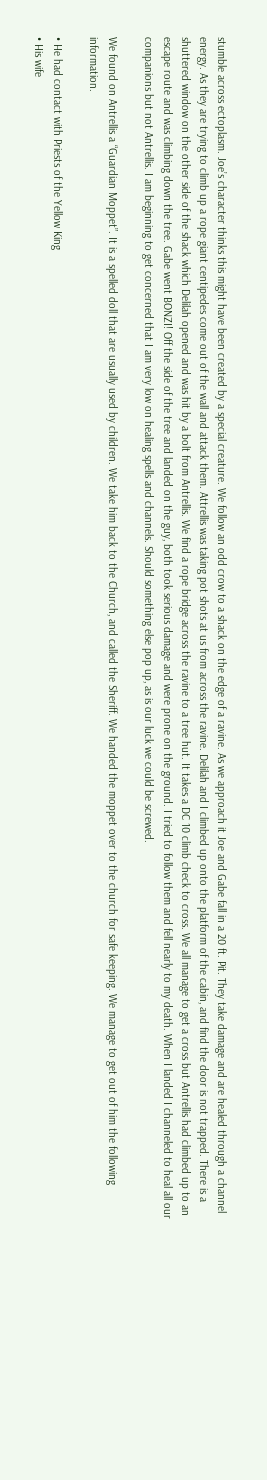stumble across ectoplasm. Joe’s character thinks this might have been created by a special creature. We follow an odd crow to a shack on the edge of a ravine. As we approach it Joe and Gabe fall in a 20 ft. Pit. They take damage and are healed through a channel energy. As they are trying to climb up a rope giant centipedes come out of the wall and attack them. Attrellis was taking pot shots at us from across the ravine. Delilah and I climbed up onto the platform of the cabin, and find the door is not trapped. There is a shuttered window on the other side of the shack which Delilah opened and was hit by a bolt from Antrellis. We find a rope bridge across the ravine to a tree hut. It takes a DC 10 climb check to cross. We all manage to get a cross but Antrellis had climbed up to an escape route and was climbing down the tree. Gabe went BONZI! Off the side of the tree and landed on the guy, both took serious damage and were prone on the ground. I tried to follow them and fell nearly to my death. When I landed I channeled to heal all our companions but not Antrellis. I am beginning to get concerned that I am very low on healing spells and channels. Should something else pop up, as is our luck we could be screwed.

We found on Antrellis a “Guardian Moppet”. It is a spelled doll that are usually used by children. We take him back to the Church, and called the Sheriff. We handed the moppet over to the church for safe keeping. We manage to get out of him the following information.

• He had contact with Priests of the Yellow King
• His wife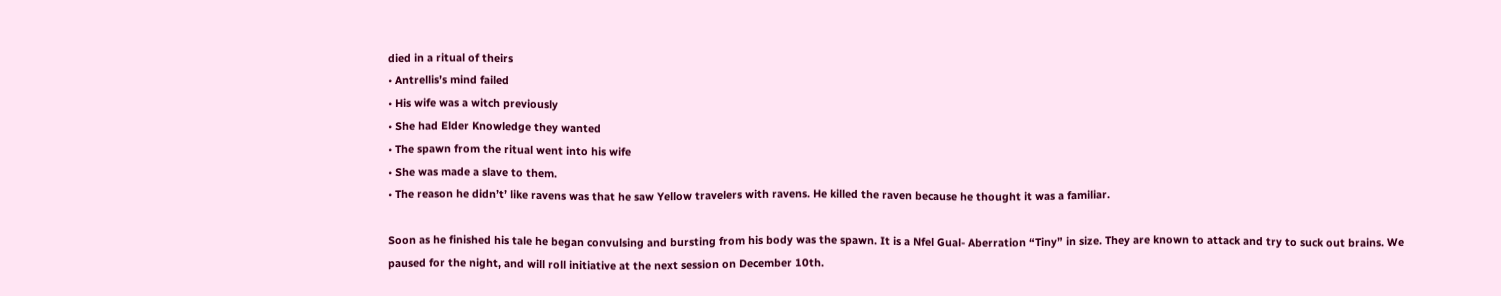died in a ritual of theirs
• Antrellis’s mind failed
• His wife was a witch previously
• She had Elder Knowledge they wanted
• The spawn from the ritual went into his wife
• She was made a slave to them.
• The reason he didn’t’ like ravens was that he saw Yellow travelers with ravens. He killed the raven because he thought it was a familiar.

Soon as he finished his tale he began convulsing and bursting from his body was the spawn. It is a Nfel Gual- Aberration “Tiny” in size. They are known to attack and try to suck out brains. We paused for the night, and will roll initiative at the next session on December 10th.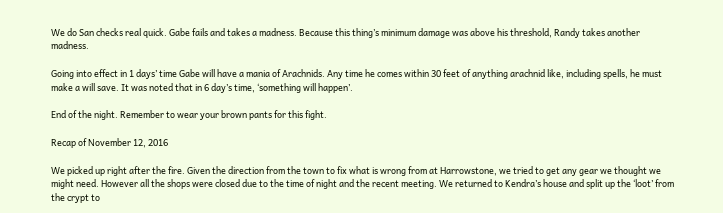We do San checks real quick. Gabe fails and takes a madness. Because this thing’s minimum damage was above his threshold, Randy takes another madness.

Going into effect in 1 days’ time Gabe will have a mania of Arachnids. Any time he comes within 30 feet of anything arachnid like, including spells, he must make a will save. It was noted that in 6 day’s time, ‘something will happen’.

End of the night. Remember to wear your brown pants for this fight.

Recap of November 12, 2016

We picked up right after the fire. Given the direction from the town to fix what is wrong from at Harrowstone, we tried to get any gear we thought we might need. However all the shops were closed due to the time of night and the recent meeting. We returned to Kendra’s house and split up the ‘loot’ from the crypt to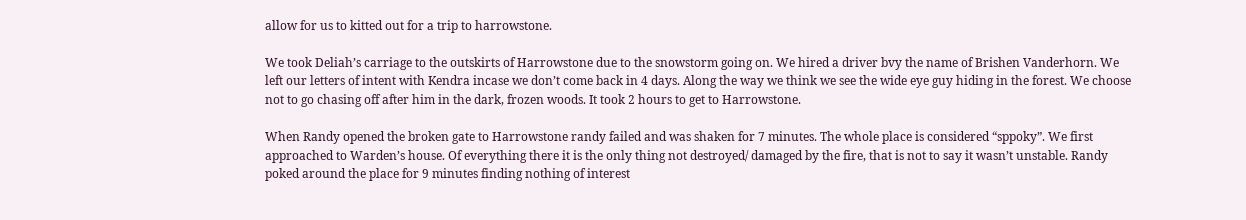allow for us to kitted out for a trip to harrowstone.

We took Deliah’s carriage to the outskirts of Harrowstone due to the snowstorm going on. We hired a driver bvy the name of Brishen Vanderhorn. We left our letters of intent with Kendra incase we don’t come back in 4 days. Along the way we think we see the wide eye guy hiding in the forest. We choose not to go chasing off after him in the dark, frozen woods. It took 2 hours to get to Harrowstone.

When Randy opened the broken gate to Harrowstone randy failed and was shaken for 7 minutes. The whole place is considered “sppoky”. We first approached to Warden’s house. Of everything there it is the only thing not destroyed/ damaged by the fire, that is not to say it wasn’t unstable. Randy poked around the place for 9 minutes finding nothing of interest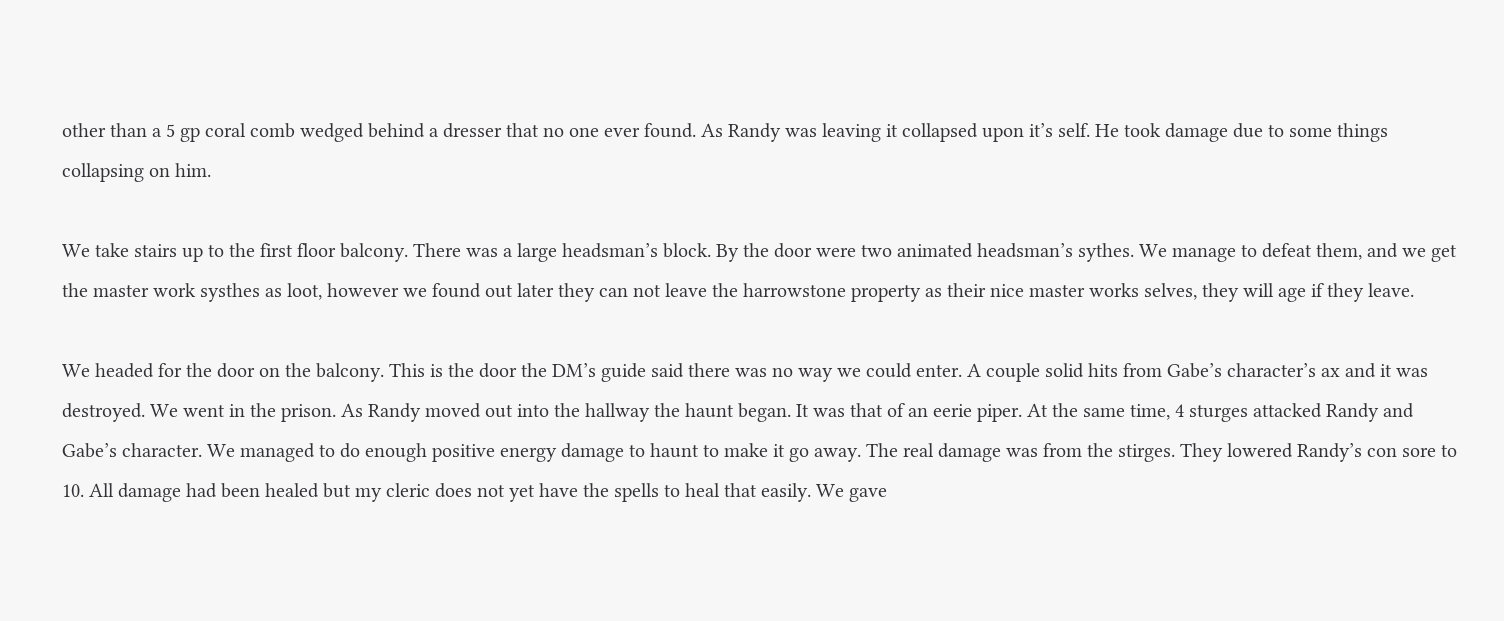other than a 5 gp coral comb wedged behind a dresser that no one ever found. As Randy was leaving it collapsed upon it’s self. He took damage due to some things collapsing on him.

We take stairs up to the first floor balcony. There was a large headsman’s block. By the door were two animated headsman’s sythes. We manage to defeat them, and we get the master work systhes as loot, however we found out later they can not leave the harrowstone property as their nice master works selves, they will age if they leave.

We headed for the door on the balcony. This is the door the DM’s guide said there was no way we could enter. A couple solid hits from Gabe’s character’s ax and it was destroyed. We went in the prison. As Randy moved out into the hallway the haunt began. It was that of an eerie piper. At the same time, 4 sturges attacked Randy and Gabe’s character. We managed to do enough positive energy damage to haunt to make it go away. The real damage was from the stirges. They lowered Randy’s con sore to 10. All damage had been healed but my cleric does not yet have the spells to heal that easily. We gave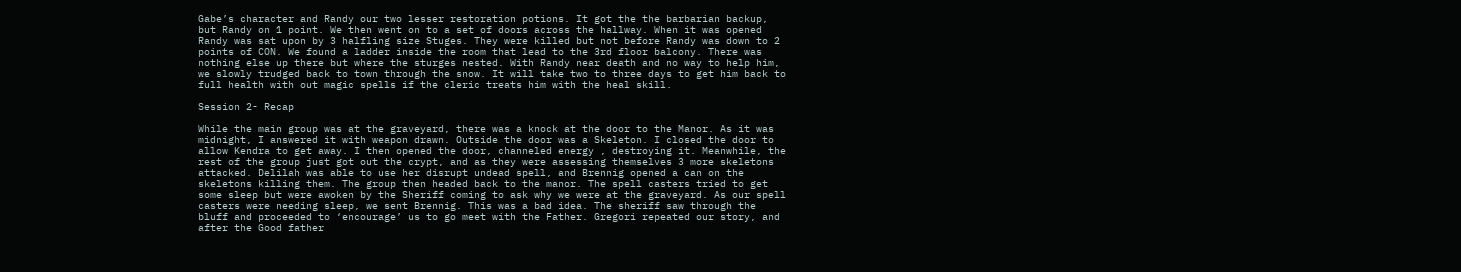Gabe’s character and Randy our two lesser restoration potions. It got the the barbarian backup, but Randy on 1 point. We then went on to a set of doors across the hallway. When it was opened Randy was sat upon by 3 halfling size Stuges. They were killed but not before Randy was down to 2 points of CON. We found a ladder inside the room that lead to the 3rd floor balcony. There was nothing else up there but where the sturges nested. With Randy near death and no way to help him, we slowly trudged back to town through the snow. It will take two to three days to get him back to full health with out magic spells if the cleric treats him with the heal skill.

Session 2- Recap

While the main group was at the graveyard, there was a knock at the door to the Manor. As it was midnight, I answered it with weapon drawn. Outside the door was a Skeleton. I closed the door to allow Kendra to get away. I then opened the door, channeled energy , destroying it. Meanwhile, the rest of the group just got out the crypt, and as they were assessing themselves 3 more skeletons attacked. Delilah was able to use her disrupt undead spell, and Brennig opened a can on the skeletons killing them. The group then headed back to the manor. The spell casters tried to get some sleep but were awoken by the Sheriff coming to ask why we were at the graveyard. As our spell casters were needing sleep, we sent Brennig. This was a bad idea. The sheriff saw through the bluff and proceeded to ‘encourage’ us to go meet with the Father. Gregori repeated our story, and after the Good father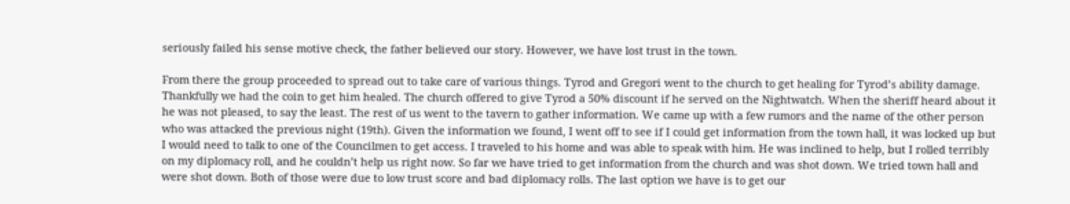seriously failed his sense motive check, the father believed our story. However, we have lost trust in the town.

From there the group proceeded to spread out to take care of various things. Tyrod and Gregori went to the church to get healing for Tyrod’s ability damage. Thankfully we had the coin to get him healed. The church offered to give Tyrod a 50% discount if he served on the Nightwatch. When the sheriff heard about it he was not pleased, to say the least. The rest of us went to the tavern to gather information. We came up with a few rumors and the name of the other person who was attacked the previous night (19th). Given the information we found, I went off to see if I could get information from the town hall, it was locked up but I would need to talk to one of the Councilmen to get access. I traveled to his home and was able to speak with him. He was inclined to help, but I rolled terribly on my diplomacy roll, and he couldn’t help us right now. So far we have tried to get information from the church and was shot down. We tried town hall and were shot down. Both of those were due to low trust score and bad diplomacy rolls. The last option we have is to get our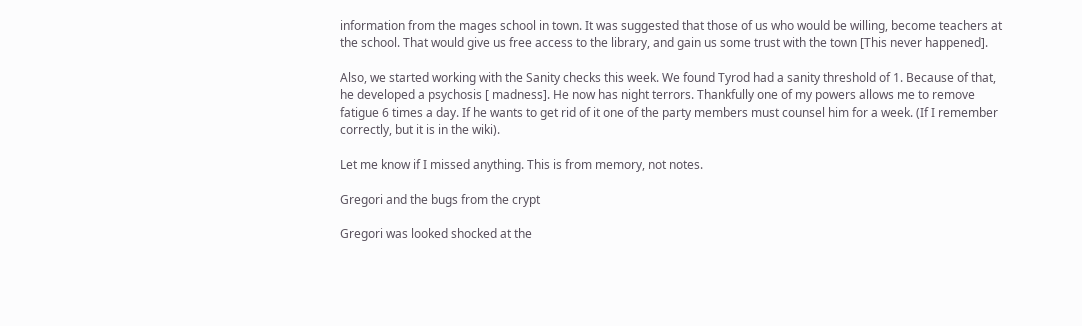information from the mages school in town. It was suggested that those of us who would be willing, become teachers at the school. That would give us free access to the library, and gain us some trust with the town [This never happened].

Also, we started working with the Sanity checks this week. We found Tyrod had a sanity threshold of 1. Because of that, he developed a psychosis [ madness]. He now has night terrors. Thankfully one of my powers allows me to remove fatigue 6 times a day. If he wants to get rid of it one of the party members must counsel him for a week. (If I remember correctly, but it is in the wiki).

Let me know if I missed anything. This is from memory, not notes.

Gregori and the bugs from the crypt

Gregori was looked shocked at the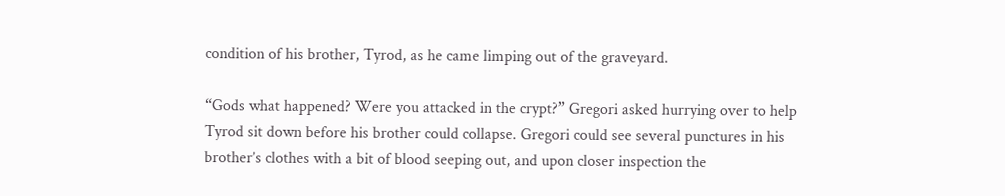condition of his brother, Tyrod, as he came limping out of the graveyard.

“Gods what happened? Were you attacked in the crypt?” Gregori asked hurrying over to help Tyrod sit down before his brother could collapse. Gregori could see several punctures in his brother’s clothes with a bit of blood seeping out, and upon closer inspection the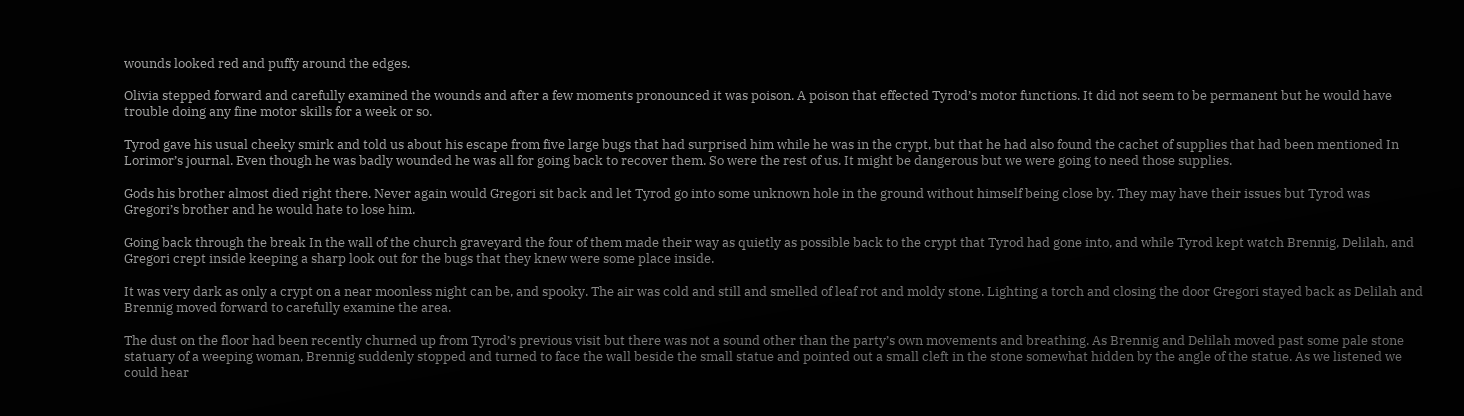wounds looked red and puffy around the edges.

Olivia stepped forward and carefully examined the wounds and after a few moments pronounced it was poison. A poison that effected Tyrod’s motor functions. It did not seem to be permanent but he would have trouble doing any fine motor skills for a week or so.

Tyrod gave his usual cheeky smirk and told us about his escape from five large bugs that had surprised him while he was in the crypt, but that he had also found the cachet of supplies that had been mentioned In Lorimor’s journal. Even though he was badly wounded he was all for going back to recover them. So were the rest of us. It might be dangerous but we were going to need those supplies.

Gods his brother almost died right there. Never again would Gregori sit back and let Tyrod go into some unknown hole in the ground without himself being close by. They may have their issues but Tyrod was Gregori’s brother and he would hate to lose him.

Going back through the break In the wall of the church graveyard the four of them made their way as quietly as possible back to the crypt that Tyrod had gone into, and while Tyrod kept watch Brennig, Delilah, and Gregori crept inside keeping a sharp look out for the bugs that they knew were some place inside.

It was very dark as only a crypt on a near moonless night can be, and spooky. The air was cold and still and smelled of leaf rot and moldy stone. Lighting a torch and closing the door Gregori stayed back as Delilah and Brennig moved forward to carefully examine the area.

The dust on the floor had been recently churned up from Tyrod’s previous visit but there was not a sound other than the party’s own movements and breathing. As Brennig and Delilah moved past some pale stone statuary of a weeping woman, Brennig suddenly stopped and turned to face the wall beside the small statue and pointed out a small cleft in the stone somewhat hidden by the angle of the statue. As we listened we could hear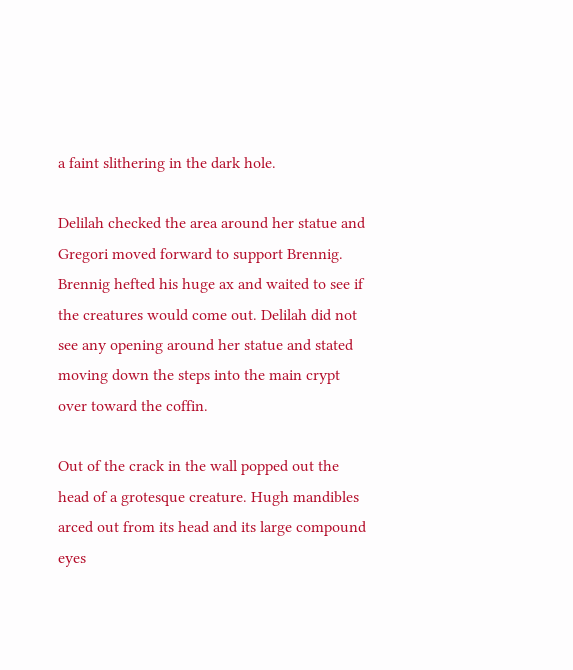a faint slithering in the dark hole.

Delilah checked the area around her statue and Gregori moved forward to support Brennig. Brennig hefted his huge ax and waited to see if the creatures would come out. Delilah did not see any opening around her statue and stated moving down the steps into the main crypt over toward the coffin.

Out of the crack in the wall popped out the head of a grotesque creature. Hugh mandibles arced out from its head and its large compound eyes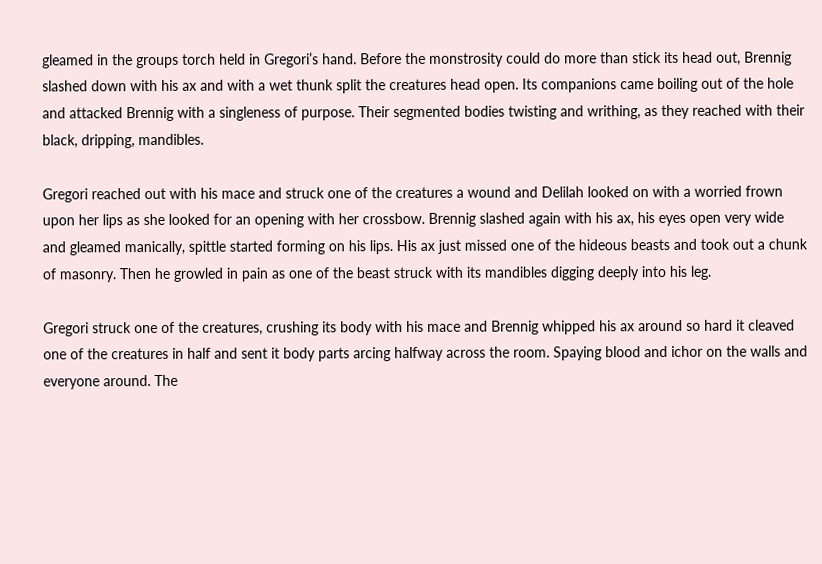gleamed in the groups torch held in Gregori’s hand. Before the monstrosity could do more than stick its head out, Brennig slashed down with his ax and with a wet thunk split the creatures head open. Its companions came boiling out of the hole and attacked Brennig with a singleness of purpose. Their segmented bodies twisting and writhing, as they reached with their black, dripping, mandibles.

Gregori reached out with his mace and struck one of the creatures a wound and Delilah looked on with a worried frown upon her lips as she looked for an opening with her crossbow. Brennig slashed again with his ax, his eyes open very wide and gleamed manically, spittle started forming on his lips. His ax just missed one of the hideous beasts and took out a chunk of masonry. Then he growled in pain as one of the beast struck with its mandibles digging deeply into his leg.

Gregori struck one of the creatures, crushing its body with his mace and Brennig whipped his ax around so hard it cleaved one of the creatures in half and sent it body parts arcing halfway across the room. Spaying blood and ichor on the walls and everyone around. The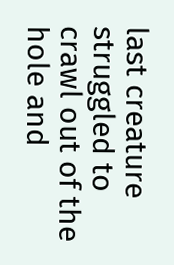last creature struggled to crawl out of the hole and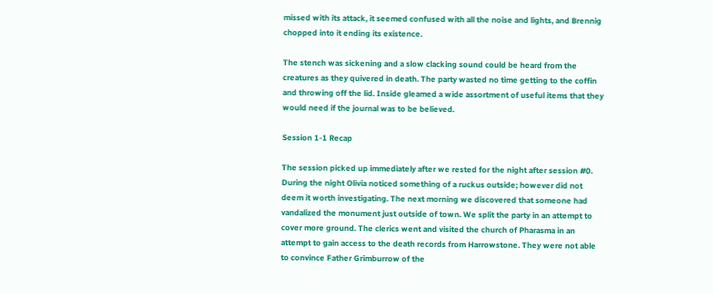missed with its attack, it seemed confused with all the noise and lights, and Brennig chopped into it ending its existence.

The stench was sickening and a slow clacking sound could be heard from the creatures as they quivered in death. The party wasted no time getting to the coffin and throwing off the lid. Inside gleamed a wide assortment of useful items that they would need if the journal was to be believed.

Session 1-1 Recap

The session picked up immediately after we rested for the night after session #0. During the night Olivia noticed something of a ruckus outside; however did not deem it worth investigating. The next morning we discovered that someone had vandalized the monument just outside of town. We split the party in an attempt to cover more ground. The clerics went and visited the church of Pharasma in an attempt to gain access to the death records from Harrowstone. They were not able to convince Father Grimburrow of the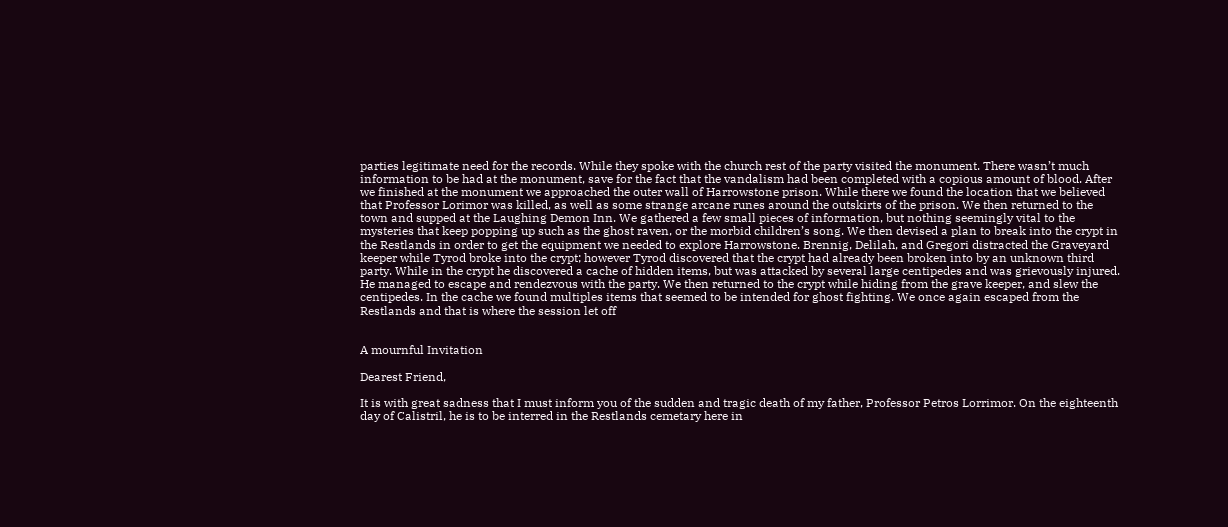parties legitimate need for the records. While they spoke with the church rest of the party visited the monument. There wasn’t much information to be had at the monument, save for the fact that the vandalism had been completed with a copious amount of blood. After we finished at the monument we approached the outer wall of Harrowstone prison. While there we found the location that we believed that Professor Lorimor was killed, as well as some strange arcane runes around the outskirts of the prison. We then returned to the town and supped at the Laughing Demon Inn. We gathered a few small pieces of information, but nothing seemingly vital to the mysteries that keep popping up such as the ghost raven, or the morbid children’s song. We then devised a plan to break into the crypt in the Restlands in order to get the equipment we needed to explore Harrowstone. Brennig, Delilah, and Gregori distracted the Graveyard keeper while Tyrod broke into the crypt; however Tyrod discovered that the crypt had already been broken into by an unknown third party. While in the crypt he discovered a cache of hidden items, but was attacked by several large centipedes and was grievously injured. He managed to escape and rendezvous with the party. We then returned to the crypt while hiding from the grave keeper, and slew the centipedes. In the cache we found multiples items that seemed to be intended for ghost fighting. We once again escaped from the Restlands and that is where the session let off


A mournful Invitation

Dearest Friend,

It is with great sadness that I must inform you of the sudden and tragic death of my father, Professor Petros Lorrimor. On the eighteenth day of Calistril, he is to be interred in the Restlands cemetary here in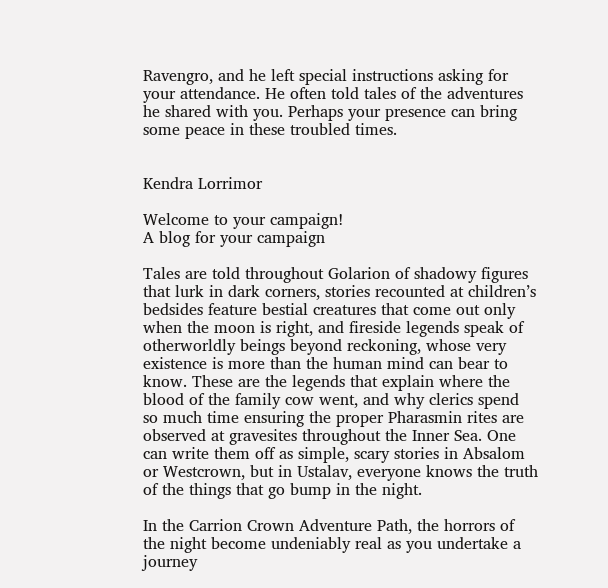Ravengro, and he left special instructions asking for your attendance. He often told tales of the adventures he shared with you. Perhaps your presence can bring some peace in these troubled times.


Kendra Lorrimor

Welcome to your campaign!
A blog for your campaign

Tales are told throughout Golarion of shadowy figures that lurk in dark corners, stories recounted at children’s bedsides feature bestial creatures that come out only when the moon is right, and fireside legends speak of otherworldly beings beyond reckoning, whose very existence is more than the human mind can bear to know. These are the legends that explain where the blood of the family cow went, and why clerics spend so much time ensuring the proper Pharasmin rites are observed at gravesites throughout the Inner Sea. One can write them off as simple, scary stories in Absalom or Westcrown, but in Ustalav, everyone knows the truth of the things that go bump in the night.

In the Carrion Crown Adventure Path, the horrors of the night become undeniably real as you undertake a journey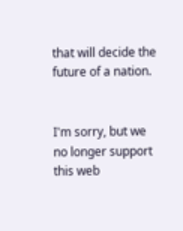that will decide the future of a nation.


I'm sorry, but we no longer support this web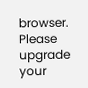browser. Please upgrade your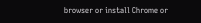browser or install Chrome or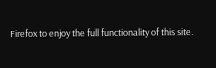Firefox to enjoy the full functionality of this site.